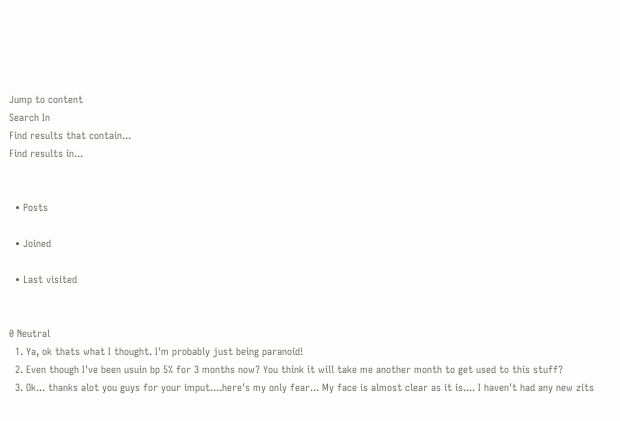Jump to content
Search In
Find results that contain...
Find results in...


  • Posts

  • Joined

  • Last visited


0 Neutral
  1. Ya, ok thats what I thought. I'm probably just being paranoid!
  2. Even though I've been usuin bp 5% for 3 months now? You think it will take me another month to get used to this stuff?
  3. Ok... thanks alot you guys for your imput....here's my only fear... My face is almost clear as it is.... I haven't had any new zits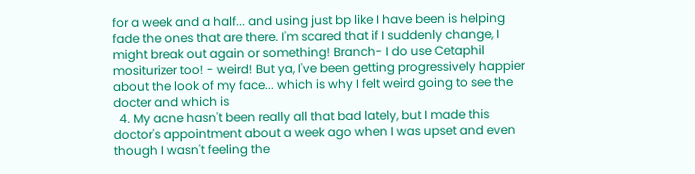for a week and a half... and using just bp like I have been is helping fade the ones that are there. I'm scared that if I suddenly change, I might break out again or something! Branch- I do use Cetaphil mositurizer too! - weird! But ya, I've been getting progressively happier about the look of my face... which is why I felt weird going to see the docter and which is
  4. My acne hasn't been really all that bad lately, but I made this doctor's appointment about a week ago when I was upset and even though I wasn't feeling the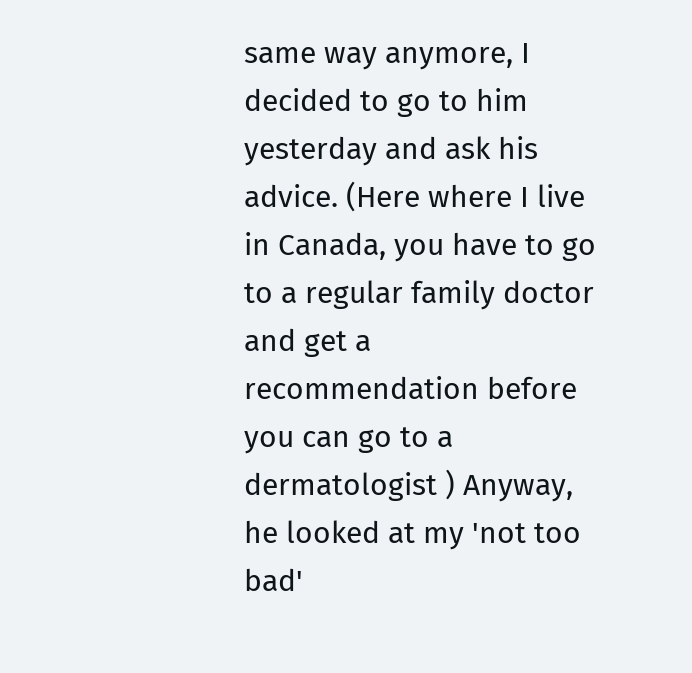same way anymore, I decided to go to him yesterday and ask his advice. (Here where I live in Canada, you have to go to a regular family doctor and get a recommendation before you can go to a dermatologist ) Anyway, he looked at my 'not too bad'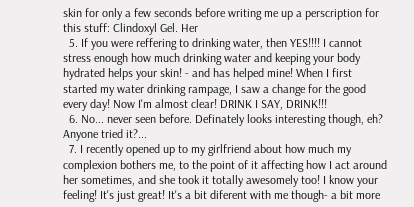skin for only a few seconds before writing me up a perscription for this stuff: Clindoxyl Gel. Her
  5. If you were reffering to drinking water, then YES!!!! I cannot stress enough how much drinking water and keeping your body hydrated helps your skin! - and has helped mine! When I first started my water drinking rampage, I saw a change for the good every day! Now I'm almost clear! DRINK I SAY, DRINK!!!
  6. No... never seen before. Definately looks interesting though, eh? Anyone tried it?...
  7. I recently opened up to my girlfriend about how much my complexion bothers me, to the point of it affecting how I act around her sometimes, and she took it totally awesomely too! I know your feeling! It's just great! It's a bit diferent with me though- a bit more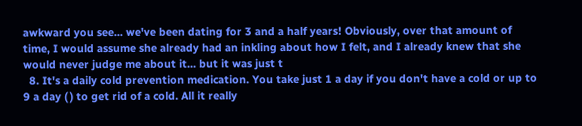awkward you see... we've been dating for 3 and a half years! Obviously, over that amount of time, I would assume she already had an inkling about how I felt, and I already knew that she would never judge me about it... but it was just t
  8. It's a daily cold prevention medication. You take just 1 a day if you don't have a cold or up to 9 a day ( ) to get rid of a cold. All it really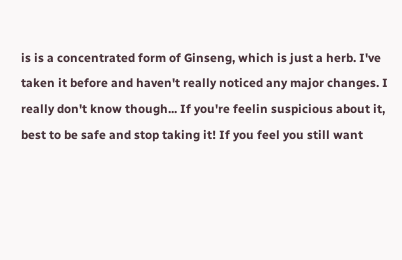is is a concentrated form of Ginseng, which is just a herb. I've taken it before and haven't really noticed any major changes. I really don't know though... If you're feelin suspicious about it, best to be safe and stop taking it! If you feel you still want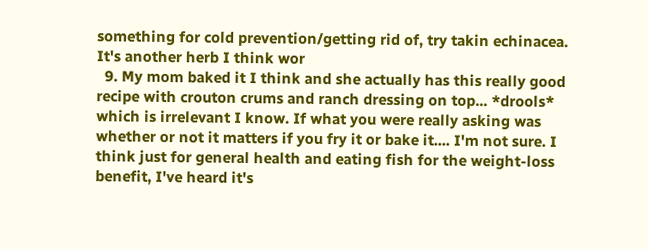something for cold prevention/getting rid of, try takin echinacea. It's another herb I think wor
  9. My mom baked it I think and she actually has this really good recipe with crouton crums and ranch dressing on top... *drools* which is irrelevant I know. If what you were really asking was whether or not it matters if you fry it or bake it.... I'm not sure. I think just for general health and eating fish for the weight-loss benefit, I've heard it's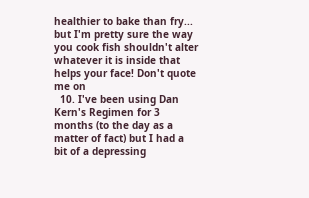healthier to bake than fry... but I'm pretty sure the way you cook fish shouldn't alter whatever it is inside that helps your face! Don't quote me on
  10. I've been using Dan Kern's Regimen for 3 months (to the day as a matter of fact) but I had a bit of a depressing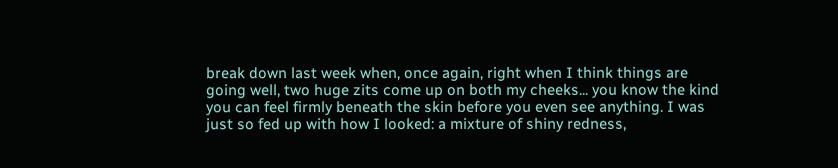break down last week when, once again, right when I think things are going well, two huge zits come up on both my cheeks... you know the kind you can feel firmly beneath the skin before you even see anything. I was just so fed up with how I looked: a mixture of shiny redness,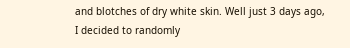and blotches of dry white skin. Well just 3 days ago, I decided to randomly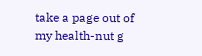take a page out of my health-nut g